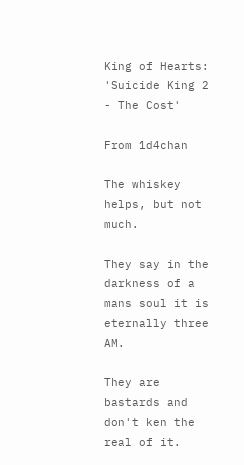King of Hearts: 'Suicide King 2 - The Cost'

From 1d4chan

The whiskey helps, but not much.

They say in the darkness of a mans soul it is eternally three AM.

They are bastards and don't ken the real of it.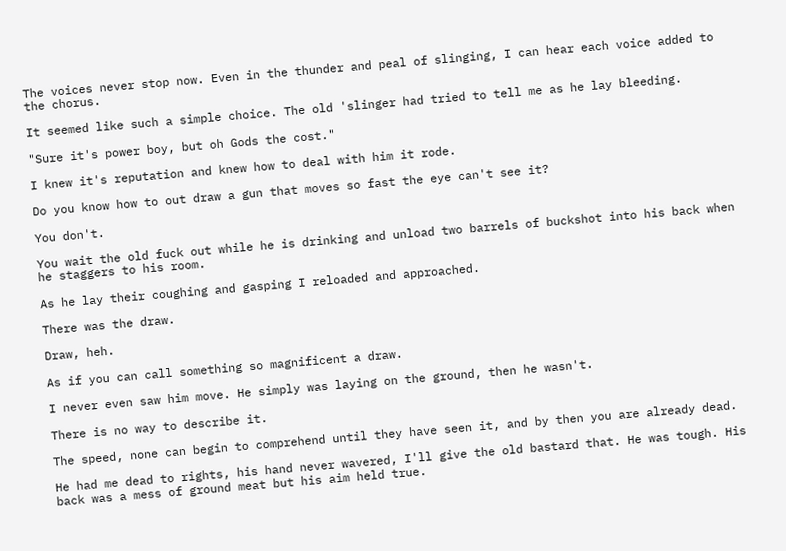The voices never stop now. Even in the thunder and peal of slinging, I can hear each voice added to the chorus.

It seemed like such a simple choice. The old 'slinger had tried to tell me as he lay bleeding.

"Sure it's power boy, but oh Gods the cost."

I knew it's reputation and knew how to deal with him it rode.

Do you know how to out draw a gun that moves so fast the eye can't see it?

You don't.

You wait the old fuck out while he is drinking and unload two barrels of buckshot into his back when he staggers to his room.

As he lay their coughing and gasping I reloaded and approached.

There was the draw.

Draw, heh.

As if you can call something so magnificent a draw.

I never even saw him move. He simply was laying on the ground, then he wasn't.

There is no way to describe it.

The speed, none can begin to comprehend until they have seen it, and by then you are already dead.

He had me dead to rights, his hand never wavered, I'll give the old bastard that. He was tough. His back was a mess of ground meat but his aim held true.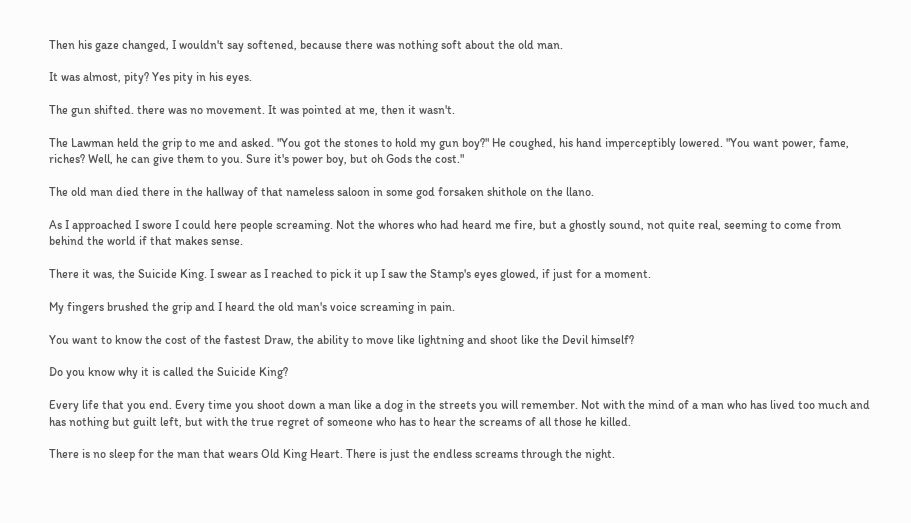Then his gaze changed, I wouldn't say softened, because there was nothing soft about the old man.

It was almost, pity? Yes pity in his eyes.

The gun shifted. there was no movement. It was pointed at me, then it wasn't.

The Lawman held the grip to me and asked. "You got the stones to hold my gun boy?" He coughed, his hand imperceptibly lowered. "You want power, fame, riches? Well, he can give them to you. Sure it's power boy, but oh Gods the cost."

The old man died there in the hallway of that nameless saloon in some god forsaken shithole on the llano.

As I approached I swore I could here people screaming. Not the whores who had heard me fire, but a ghostly sound, not quite real, seeming to come from behind the world if that makes sense.

There it was, the Suicide King. I swear as I reached to pick it up I saw the Stamp's eyes glowed, if just for a moment.

My fingers brushed the grip and I heard the old man's voice screaming in pain.

You want to know the cost of the fastest Draw, the ability to move like lightning and shoot like the Devil himself?

Do you know why it is called the Suicide King?

Every life that you end. Every time you shoot down a man like a dog in the streets you will remember. Not with the mind of a man who has lived too much and has nothing but guilt left, but with the true regret of someone who has to hear the screams of all those he killed.

There is no sleep for the man that wears Old King Heart. There is just the endless screams through the night.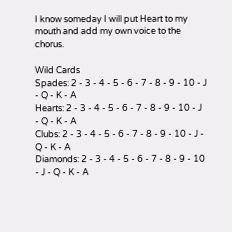I know someday I will put Heart to my mouth and add my own voice to the chorus.

Wild Cards
Spades: 2 - 3 - 4 - 5 - 6 - 7 - 8 - 9 - 10 - J - Q - K - A
Hearts: 2 - 3 - 4 - 5 - 6 - 7 - 8 - 9 - 10 - J - Q - K - A
Clubs: 2 - 3 - 4 - 5 - 6 - 7 - 8 - 9 - 10 - J - Q - K - A
Diamonds: 2 - 3 - 4 - 5 - 6 - 7 - 8 - 9 - 10 - J - Q - K - A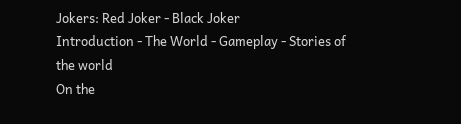Jokers: Red Joker - Black Joker
Introduction - The World - Gameplay - Stories of the world
On the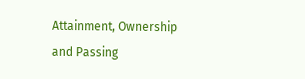Attainment, Ownership and Passing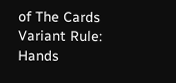of The Cards
Variant Rule: Hands